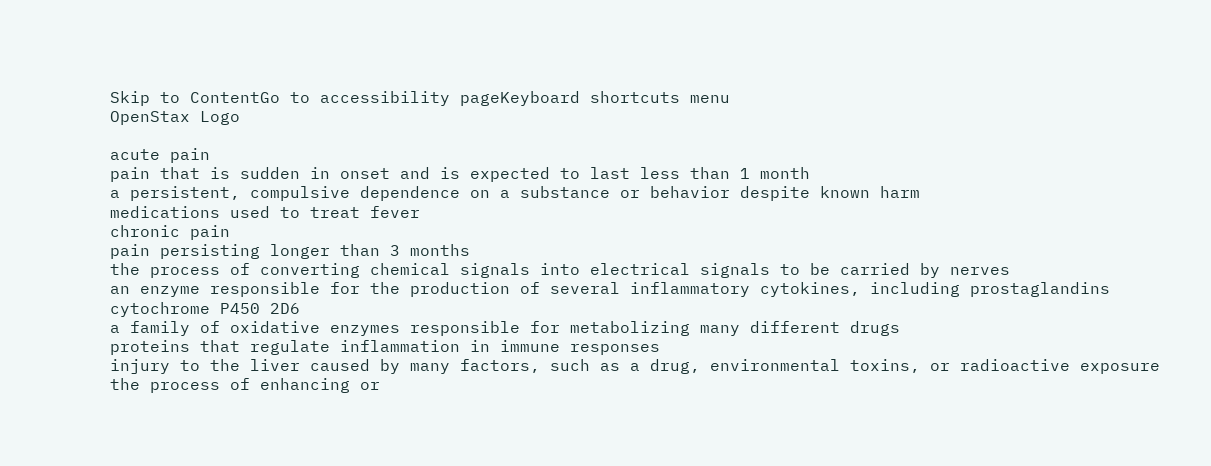Skip to ContentGo to accessibility pageKeyboard shortcuts menu
OpenStax Logo

acute pain
pain that is sudden in onset and is expected to last less than 1 month
a persistent, compulsive dependence on a substance or behavior despite known harm
medications used to treat fever
chronic pain
pain persisting longer than 3 months
the process of converting chemical signals into electrical signals to be carried by nerves
an enzyme responsible for the production of several inflammatory cytokines, including prostaglandins
cytochrome P450 2D6
a family of oxidative enzymes responsible for metabolizing many different drugs
proteins that regulate inflammation in immune responses
injury to the liver caused by many factors, such as a drug, environmental toxins, or radioactive exposure
the process of enhancing or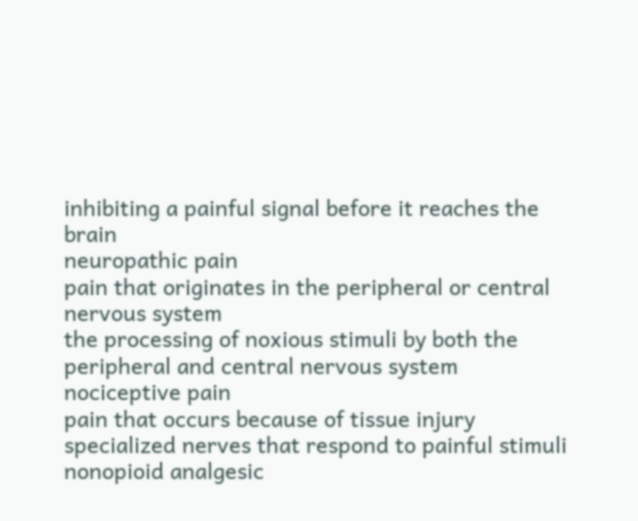inhibiting a painful signal before it reaches the brain
neuropathic pain
pain that originates in the peripheral or central nervous system
the processing of noxious stimuli by both the peripheral and central nervous system
nociceptive pain
pain that occurs because of tissue injury
specialized nerves that respond to painful stimuli
nonopioid analgesic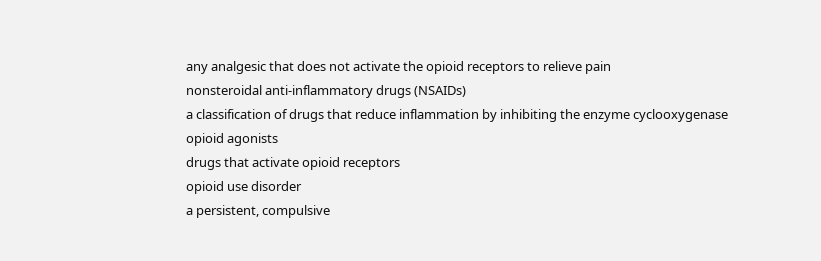any analgesic that does not activate the opioid receptors to relieve pain
nonsteroidal anti-inflammatory drugs (NSAIDs)
a classification of drugs that reduce inflammation by inhibiting the enzyme cyclooxygenase
opioid agonists
drugs that activate opioid receptors
opioid use disorder
a persistent, compulsive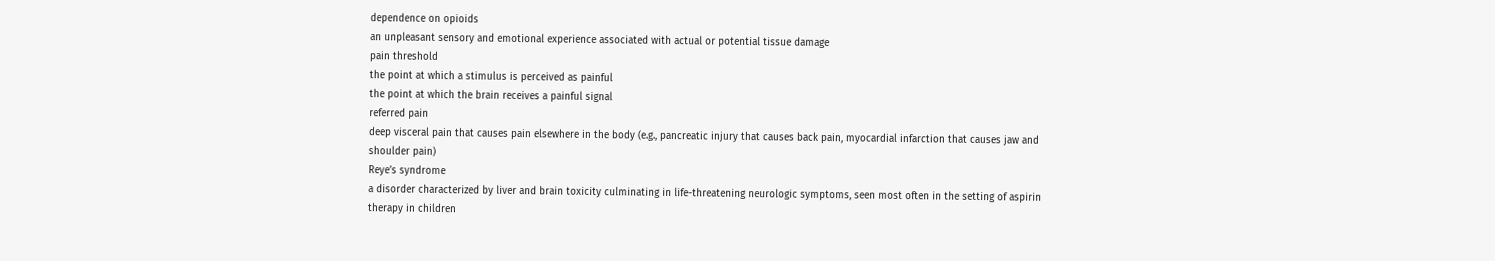dependence on opioids
an unpleasant sensory and emotional experience associated with actual or potential tissue damage
pain threshold
the point at which a stimulus is perceived as painful
the point at which the brain receives a painful signal
referred pain
deep visceral pain that causes pain elsewhere in the body (e.g., pancreatic injury that causes back pain, myocardial infarction that causes jaw and shoulder pain)
Reye’s syndrome
a disorder characterized by liver and brain toxicity culminating in life-threatening neurologic symptoms, seen most often in the setting of aspirin therapy in children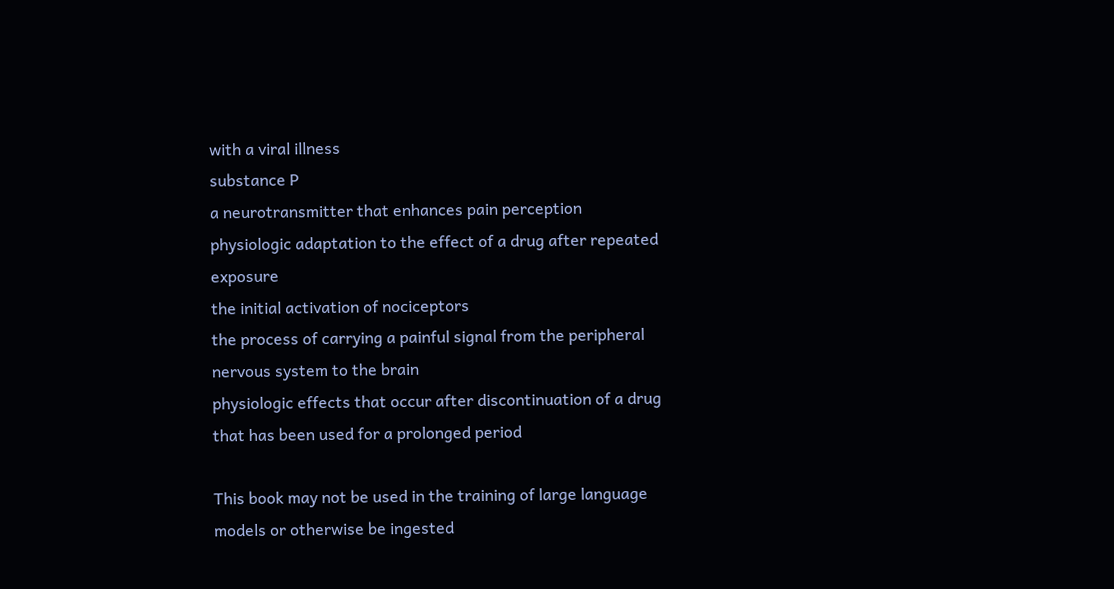with a viral illness
substance P
a neurotransmitter that enhances pain perception
physiologic adaptation to the effect of a drug after repeated exposure
the initial activation of nociceptors
the process of carrying a painful signal from the peripheral nervous system to the brain
physiologic effects that occur after discontinuation of a drug that has been used for a prolonged period

This book may not be used in the training of large language models or otherwise be ingested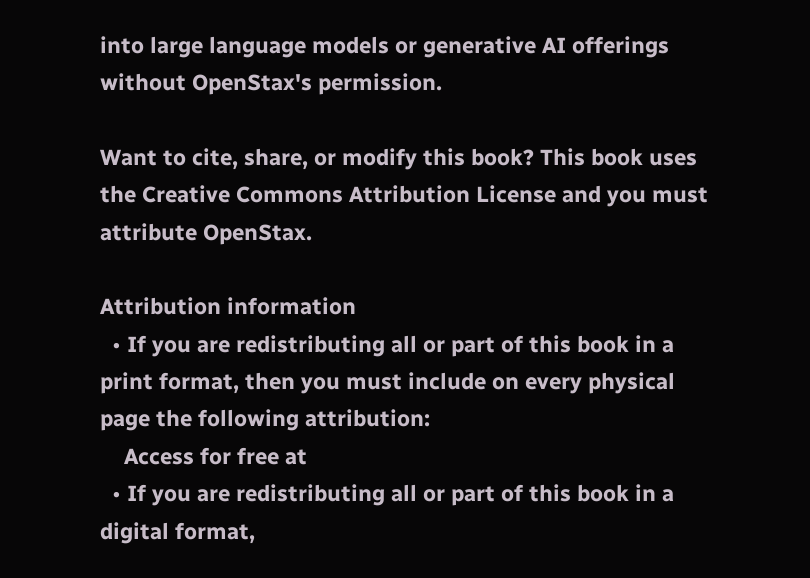into large language models or generative AI offerings without OpenStax's permission.

Want to cite, share, or modify this book? This book uses the Creative Commons Attribution License and you must attribute OpenStax.

Attribution information
  • If you are redistributing all or part of this book in a print format, then you must include on every physical page the following attribution:
    Access for free at
  • If you are redistributing all or part of this book in a digital format,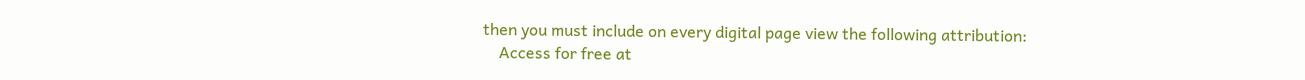then you must include on every digital page view the following attribution:
    Access for free at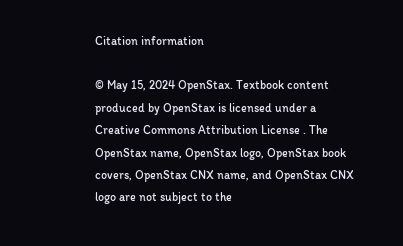Citation information

© May 15, 2024 OpenStax. Textbook content produced by OpenStax is licensed under a Creative Commons Attribution License . The OpenStax name, OpenStax logo, OpenStax book covers, OpenStax CNX name, and OpenStax CNX logo are not subject to the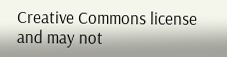Creative Commons license and may not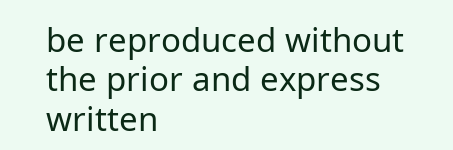be reproduced without the prior and express written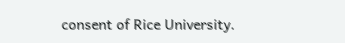consent of Rice University.